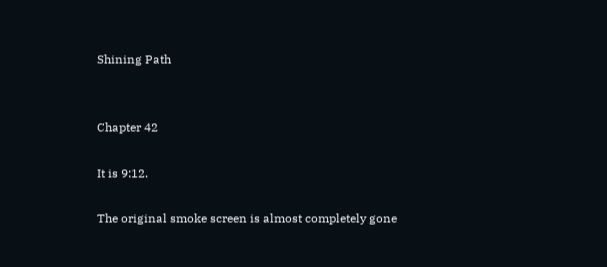Shining Path


Chapter 42

It is 9:12.

The original smoke screen is almost completely gone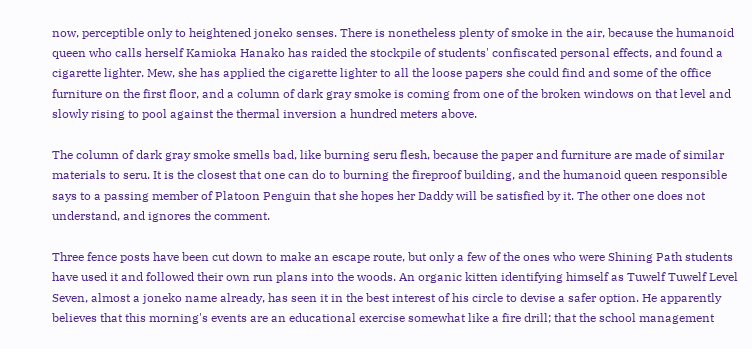now, perceptible only to heightened joneko senses. There is nonetheless plenty of smoke in the air, because the humanoid queen who calls herself Kamioka Hanako has raided the stockpile of students' confiscated personal effects, and found a cigarette lighter. Mew, she has applied the cigarette lighter to all the loose papers she could find and some of the office furniture on the first floor, and a column of dark gray smoke is coming from one of the broken windows on that level and slowly rising to pool against the thermal inversion a hundred meters above.

The column of dark gray smoke smells bad, like burning seru flesh, because the paper and furniture are made of similar materials to seru. It is the closest that one can do to burning the fireproof building, and the humanoid queen responsible says to a passing member of Platoon Penguin that she hopes her Daddy will be satisfied by it. The other one does not understand, and ignores the comment.

Three fence posts have been cut down to make an escape route, but only a few of the ones who were Shining Path students have used it and followed their own run plans into the woods. An organic kitten identifying himself as Tuwelf Tuwelf Level Seven, almost a joneko name already, has seen it in the best interest of his circle to devise a safer option. He apparently believes that this morning's events are an educational exercise somewhat like a fire drill; that the school management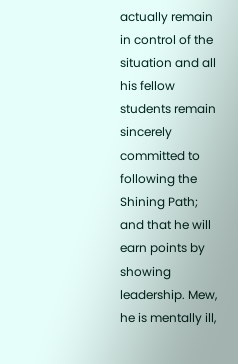actually remain in control of the situation and all his fellow students remain sincerely committed to following the Shining Path; and that he will earn points by showing leadership. Mew, he is mentally ill,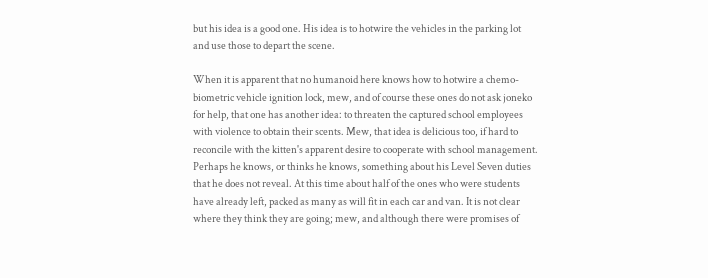but his idea is a good one. His idea is to hotwire the vehicles in the parking lot and use those to depart the scene.

When it is apparent that no humanoid here knows how to hotwire a chemo-biometric vehicle ignition lock, mew, and of course these ones do not ask joneko for help, that one has another idea: to threaten the captured school employees with violence to obtain their scents. Mew, that idea is delicious too, if hard to reconcile with the kitten's apparent desire to cooperate with school management. Perhaps he knows, or thinks he knows, something about his Level Seven duties that he does not reveal. At this time about half of the ones who were students have already left, packed as many as will fit in each car and van. It is not clear where they think they are going; mew, and although there were promises of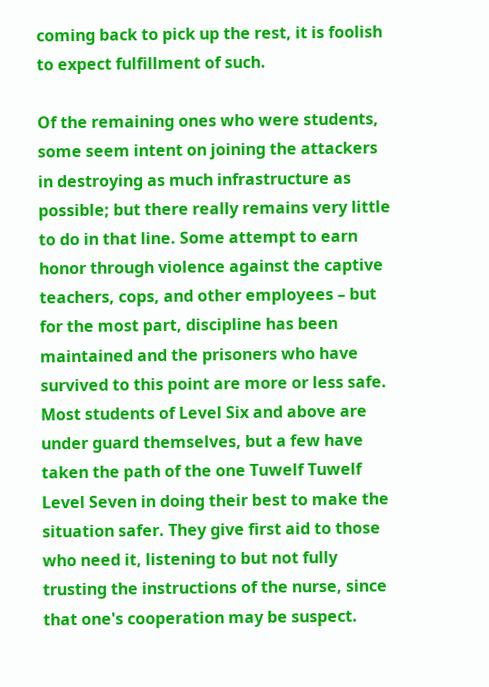coming back to pick up the rest, it is foolish to expect fulfillment of such.

Of the remaining ones who were students, some seem intent on joining the attackers in destroying as much infrastructure as possible; but there really remains very little to do in that line. Some attempt to earn honor through violence against the captive teachers, cops, and other employees – but for the most part, discipline has been maintained and the prisoners who have survived to this point are more or less safe. Most students of Level Six and above are under guard themselves, but a few have taken the path of the one Tuwelf Tuwelf Level Seven in doing their best to make the situation safer. They give first aid to those who need it, listening to but not fully trusting the instructions of the nurse, since that one's cooperation may be suspect.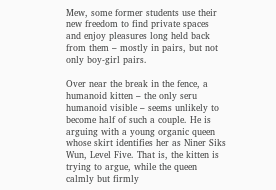Mew, some former students use their new freedom to find private spaces and enjoy pleasures long held back from them – mostly in pairs, but not only boy-girl pairs.

Over near the break in the fence, a humanoid kitten – the only seru humanoid visible – seems unlikely to become half of such a couple. He is arguing with a young organic queen whose skirt identifies her as Niner Siks Wun, Level Five. That is, the kitten is trying to argue, while the queen calmly but firmly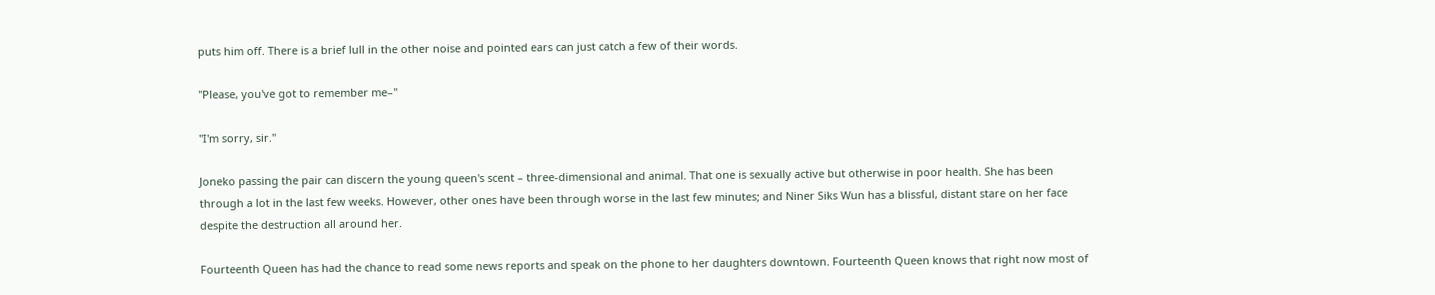puts him off. There is a brief lull in the other noise and pointed ears can just catch a few of their words.

"Please, you've got to remember me–"

"I'm sorry, sir."

Joneko passing the pair can discern the young queen's scent – three-dimensional and animal. That one is sexually active but otherwise in poor health. She has been through a lot in the last few weeks. However, other ones have been through worse in the last few minutes; and Niner Siks Wun has a blissful, distant stare on her face despite the destruction all around her.

Fourteenth Queen has had the chance to read some news reports and speak on the phone to her daughters downtown. Fourteenth Queen knows that right now most of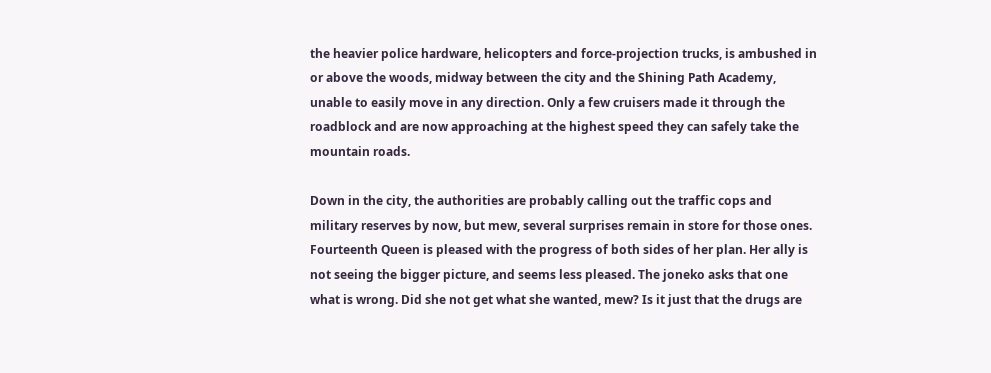the heavier police hardware, helicopters and force-projection trucks, is ambushed in or above the woods, midway between the city and the Shining Path Academy, unable to easily move in any direction. Only a few cruisers made it through the roadblock and are now approaching at the highest speed they can safely take the mountain roads.

Down in the city, the authorities are probably calling out the traffic cops and military reserves by now, but mew, several surprises remain in store for those ones. Fourteenth Queen is pleased with the progress of both sides of her plan. Her ally is not seeing the bigger picture, and seems less pleased. The joneko asks that one what is wrong. Did she not get what she wanted, mew? Is it just that the drugs are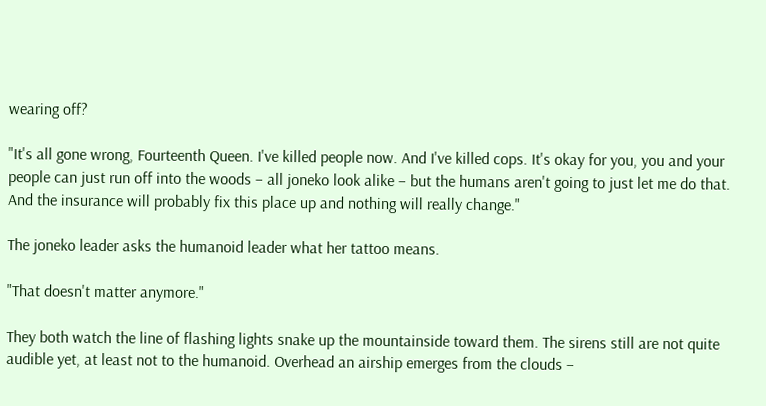wearing off?

"It's all gone wrong, Fourteenth Queen. I've killed people now. And I've killed cops. It's okay for you, you and your people can just run off into the woods – all joneko look alike – but the humans aren't going to just let me do that. And the insurance will probably fix this place up and nothing will really change."

The joneko leader asks the humanoid leader what her tattoo means.

"That doesn't matter anymore."

They both watch the line of flashing lights snake up the mountainside toward them. The sirens still are not quite audible yet, at least not to the humanoid. Overhead an airship emerges from the clouds –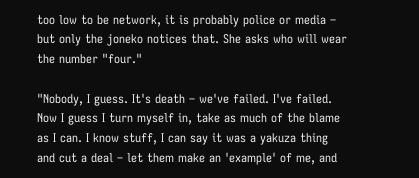too low to be network, it is probably police or media – but only the joneko notices that. She asks who will wear the number "four."

"Nobody, I guess. It's death – we've failed. I've failed. Now I guess I turn myself in, take as much of the blame as I can. I know stuff, I can say it was a yakuza thing and cut a deal – let them make an 'example' of me, and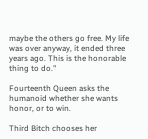maybe the others go free. My life was over anyway, it ended three years ago. This is the honorable thing to do."

Fourteenth Queen asks the humanoid whether she wants honor, or to win.

Third Bitch chooses her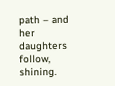path – and her daughters follow, shining.